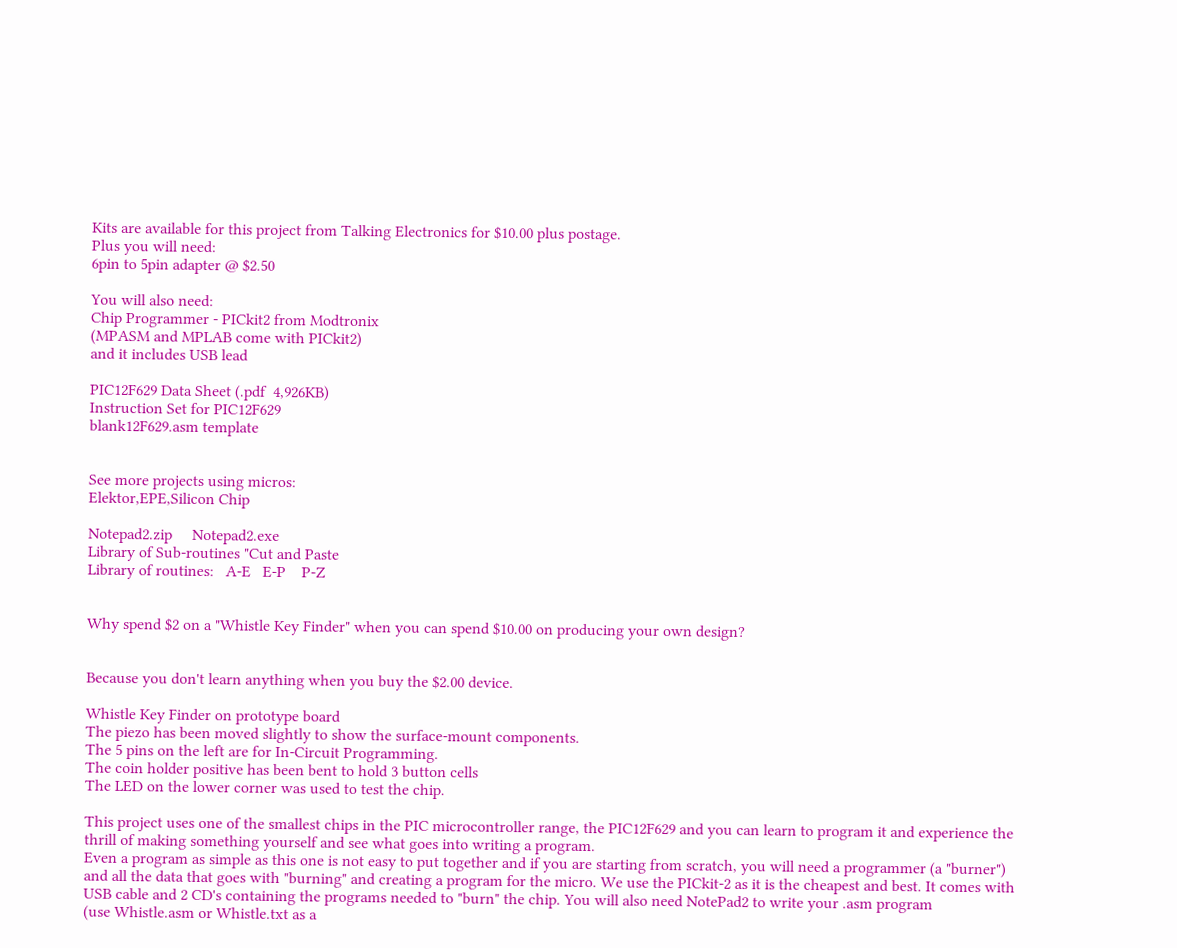Kits are available for this project from Talking Electronics for $10.00 plus postage.
Plus you will need:
6pin to 5pin adapter @ $2.50

You will also need:
Chip Programmer - PICkit2 from Modtronix
(MPASM and MPLAB come with PICkit2)
and it includes USB lead

PIC12F629 Data Sheet (.pdf  4,926KB)
Instruction Set for PIC12F629
blank12F629.asm template


See more projects using micros:
Elektor,EPE,Silicon Chip

Notepad2.zip     Notepad2.exe
Library of Sub-routines "Cut and Paste
Library of routines:   A-E   E-P    P-Z


Why spend $2 on a "Whistle Key Finder" when you can spend $10.00 on producing your own design?


Because you don't learn anything when you buy the $2.00 device.

Whistle Key Finder on prototype board
The piezo has been moved slightly to show the surface-mount components.
The 5 pins on the left are for In-Circuit Programming.
The coin holder positive has been bent to hold 3 button cells
The LED on the lower corner was used to test the chip.

This project uses one of the smallest chips in the PIC microcontroller range, the PIC12F629 and you can learn to program it and experience the thrill of making something yourself and see what goes into writing a program.
Even a program as simple as this one is not easy to put together and if you are starting from scratch, you will need a programmer (a "burner") and all the data that goes with "burning" and creating a program for the micro. We use the PICkit-2 as it is the cheapest and best. It comes with USB cable and 2 CD's containing the programs needed to "burn" the chip. You will also need NotePad2 to write your .asm program
(use Whistle.asm or Whistle.txt as a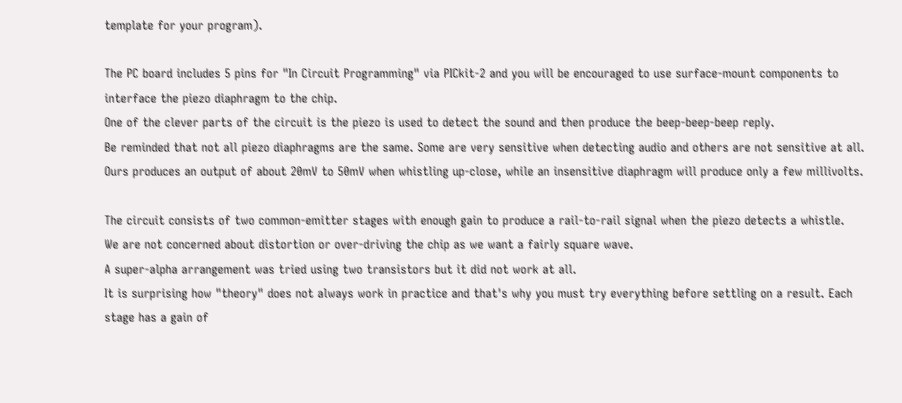template for your program).

The PC board includes 5 pins for "In Circuit Programming" via PICkit-2 and you will be encouraged to use surface-mount components to interface the piezo diaphragm to the chip.
One of the clever parts of the circuit is the piezo is used to detect the sound and then produce the beep-beep-beep reply.
Be reminded that not all piezo diaphragms are the same. Some are very sensitive when detecting audio and others are not sensitive at all.
Ours produces an output of about 20mV to 50mV when whistling up-close, while an insensitive diaphragm will produce only a few millivolts.

The circuit consists of two common-emitter stages with enough gain to produce a rail-to-rail signal when the piezo detects a whistle.
We are not concerned about distortion or over-driving the chip as we want a fairly square wave.
A super-alpha arrangement was tried using two transistors but it did not work at all.
It is surprising how "theory" does not always work in practice and that's why you must try everything before settling on a result. Each stage has a gain of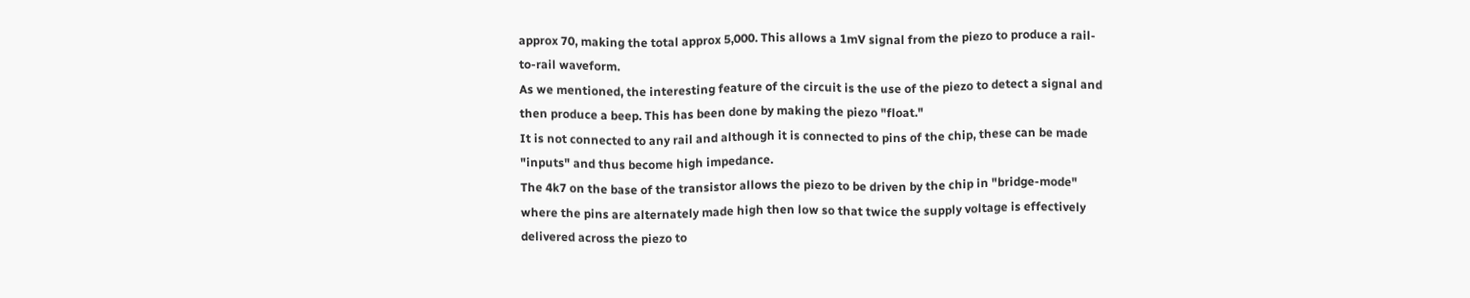approx 70, making the total approx 5,000. This allows a 1mV signal from the piezo to produce a rail-to-rail waveform.
As we mentioned, the interesting feature of the circuit is the use of the piezo to detect a signal and then produce a beep. This has been done by making the piezo "float."
It is not connected to any rail and although it is connected to pins of the chip, these can be made "inputs" and thus become high impedance.
The 4k7 on the base of the transistor allows the piezo to be driven by the chip in "bridge-mode" where the pins are alternately made high then low so that twice the supply voltage is effectively delivered across the piezo to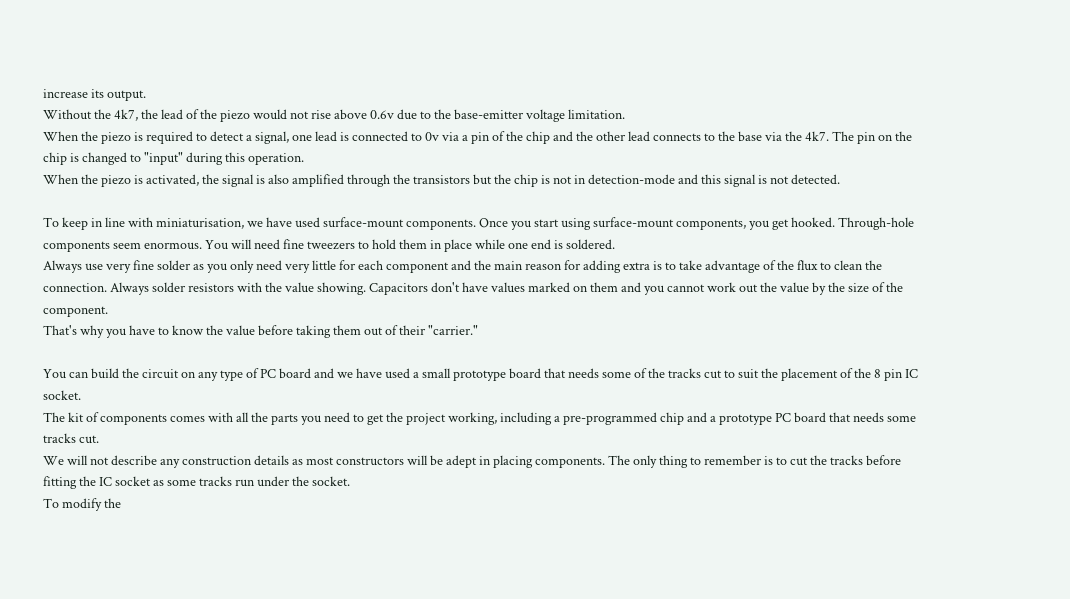increase its output.
Without the 4k7, the lead of the piezo would not rise above 0.6v due to the base-emitter voltage limitation.
When the piezo is required to detect a signal, one lead is connected to 0v via a pin of the chip and the other lead connects to the base via the 4k7. The pin on the chip is changed to "input" during this operation.
When the piezo is activated, the signal is also amplified through the transistors but the chip is not in detection-mode and this signal is not detected.

To keep in line with miniaturisation, we have used surface-mount components. Once you start using surface-mount components, you get hooked. Through-hole components seem enormous. You will need fine tweezers to hold them in place while one end is soldered.
Always use very fine solder as you only need very little for each component and the main reason for adding extra is to take advantage of the flux to clean the connection. Always solder resistors with the value showing. Capacitors don't have values marked on them and you cannot work out the value by the size of the component.
That's why you have to know the value before taking them out of their "carrier."

You can build the circuit on any type of PC board and we have used a small prototype board that needs some of the tracks cut to suit the placement of the 8 pin IC socket.
The kit of components comes with all the parts you need to get the project working, including a pre-programmed chip and a prototype PC board that needs some tracks cut.
We will not describe any construction details as most constructors will be adept in placing components. The only thing to remember is to cut the tracks before fitting the IC socket as some tracks run under the socket.
To modify the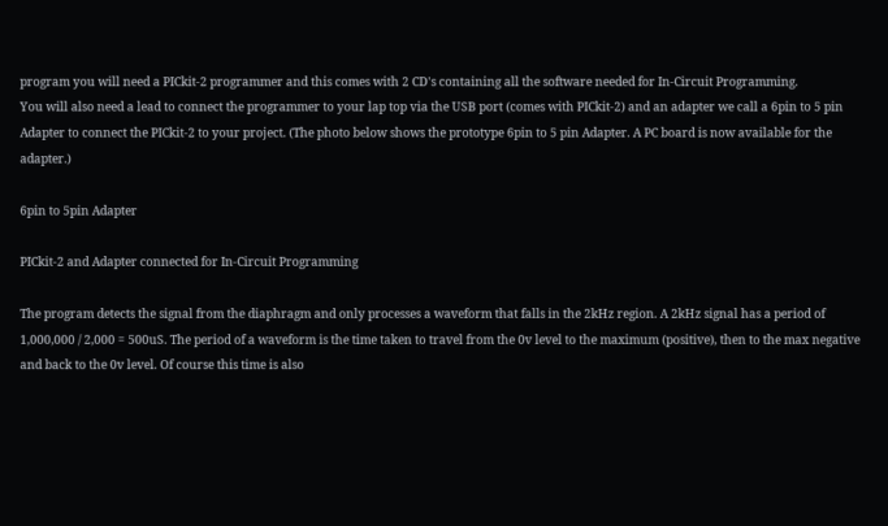program you will need a PICkit-2 programmer and this comes with 2 CD's containing all the software needed for In-Circuit Programming.
You will also need a lead to connect the programmer to your lap top via the USB port (comes with PICkit-2) and an adapter we call a 6pin to 5 pin Adapter to connect the PICkit-2 to your project. (The photo below shows the prototype 6pin to 5 pin Adapter. A PC board is now available for the adapter.)

6pin to 5pin Adapter

PICkit-2 and Adapter connected for In-Circuit Programming

The program detects the signal from the diaphragm and only processes a waveform that falls in the 2kHz region. A 2kHz signal has a period of  1,000,000 / 2,000 = 500uS. The period of a waveform is the time taken to travel from the 0v level to the maximum (positive), then to the max negative and back to the 0v level. Of course this time is also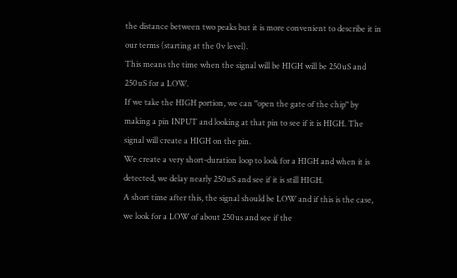the distance between two peaks but it is more convenient to describe it in our terms (starting at the 0v level).
This means the time when the signal will be HIGH will be 250uS and 250uS for a LOW.
If we take the HIGH portion, we can "open the gate of the chip" by making a pin INPUT and looking at that pin to see if it is HIGH. The signal will create a HIGH on the pin.
We create a very short-duration loop to look for a HIGH and when it is detected, we delay nearly 250uS and see if it is still HIGH.
A short time after this, the signal should be LOW and if this is the case, we look for a LOW of about 250us and see if the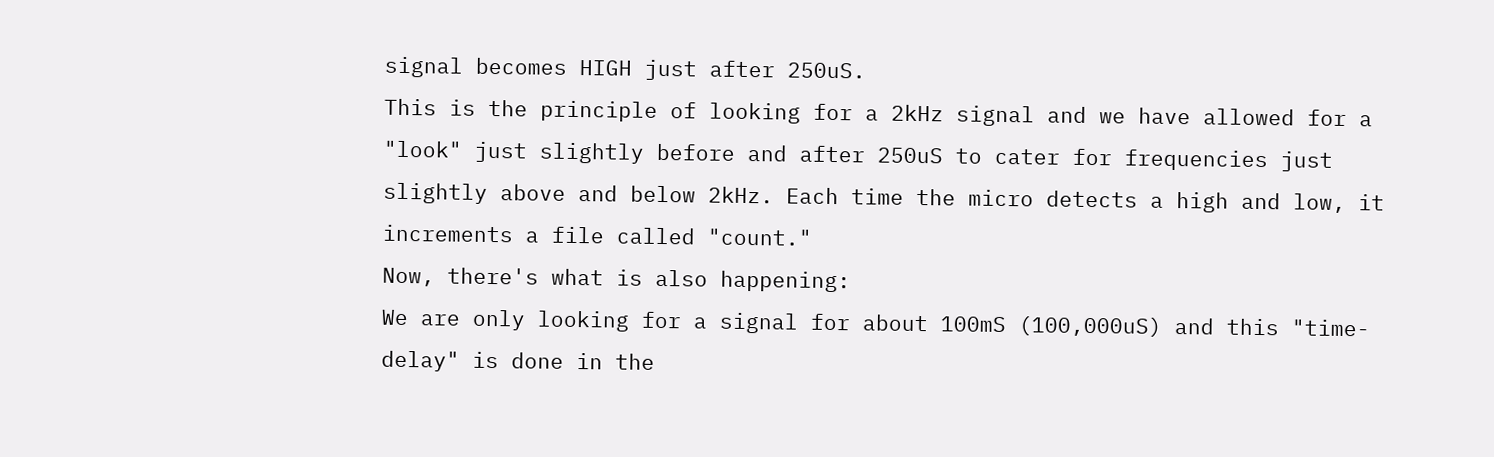signal becomes HIGH just after 250uS.
This is the principle of looking for a 2kHz signal and we have allowed for a "look" just slightly before and after 250uS to cater for frequencies just slightly above and below 2kHz. Each time the micro detects a high and low, it increments a file called "count."
Now, there's what is also happening:
We are only looking for a signal for about 100mS (100,000uS) and this "time-delay" is done in the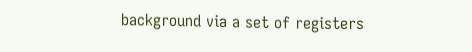background via a set of registers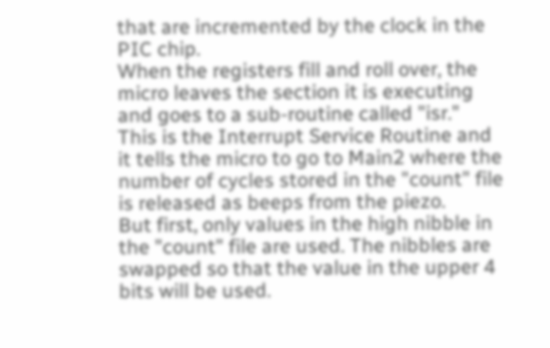that are incremented by the clock in the PIC chip.
When the registers fill and roll over, the micro leaves the section it is executing and goes to a sub-routine called "isr."  This is the Interrupt Service Routine and it tells the micro to go to Main2 where the number of cycles stored in the "count" file is released as beeps from the piezo.
But first, only values in the high nibble in the "count" file are used. The nibbles are swapped so that the value in the upper 4 bits will be used.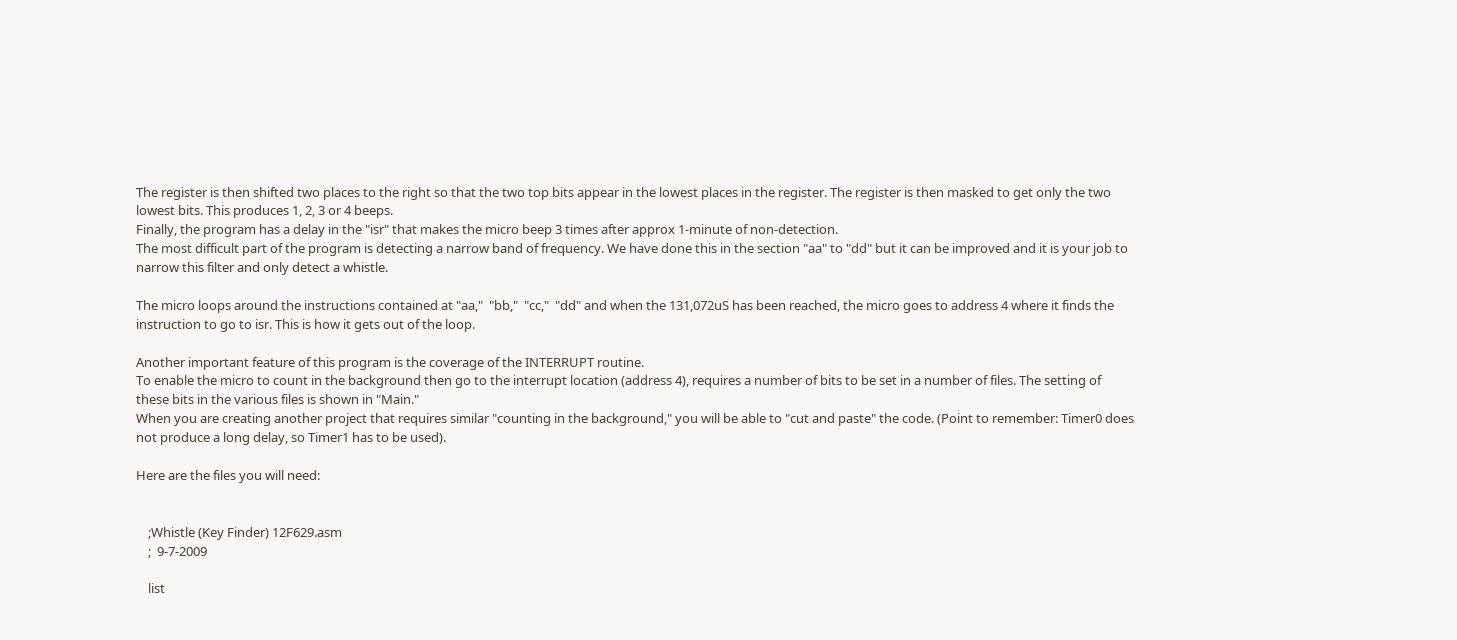The register is then shifted two places to the right so that the two top bits appear in the lowest places in the register. The register is then masked to get only the two lowest bits. This produces 1, 2, 3 or 4 beeps.
Finally, the program has a delay in the "isr" that makes the micro beep 3 times after approx 1-minute of non-detection.
The most difficult part of the program is detecting a narrow band of frequency. We have done this in the section "aa" to "dd" but it can be improved and it is your job to narrow this filter and only detect a whistle.

The micro loops around the instructions contained at "aa,"  "bb,"  "cc,"  "dd" and when the 131,072uS has been reached, the micro goes to address 4 where it finds the instruction to go to isr. This is how it gets out of the loop.

Another important feature of this program is the coverage of the INTERRUPT routine.
To enable the micro to count in the background then go to the interrupt location (address 4), requires a number of bits to be set in a number of files. The setting of these bits in the various files is shown in "Main."
When you are creating another project that requires similar "counting in the background," you will be able to "cut and paste" the code. (Point to remember: Timer0 does not produce a long delay, so Timer1 has to be used).

Here are the files you will need:


    ;Whistle (Key Finder) 12F629.asm
    ;  9-7-2009

    list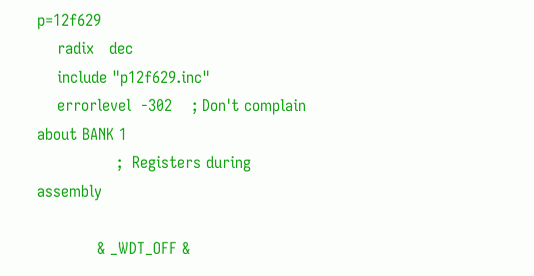p=12f629
    radix   dec
    include "p12f629.inc"
    errorlevel  -302    ; Don't complain about BANK 1
                ;  Registers during assembly

            & _WDT_OFF &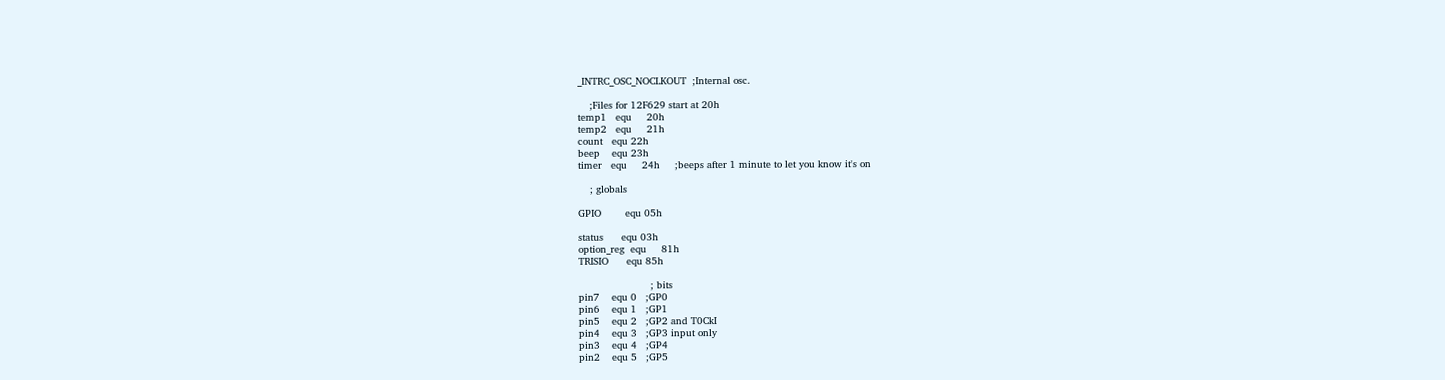_INTRC_OSC_NOCLKOUT  ;Internal osc.

    ;Files for 12F629 start at 20h
temp1   equ     20h
temp2   equ     21h
count   equ 22h
beep    equ 23h
timer   equ     24h     ;beeps after 1 minute to let you know it's on

    ; globals

GPIO        equ 05h

status      equ 03h
option_reg  equ     81h
TRISIO      equ 85h

                        ; bits
pin7    equ 0   ;GP0
pin6    equ 1   ;GP1
pin5    equ 2   ;GP2 and T0CkI
pin4    equ 3   ;GP3 input only
pin3    equ 4   ;GP4
pin2    equ 5   ;GP5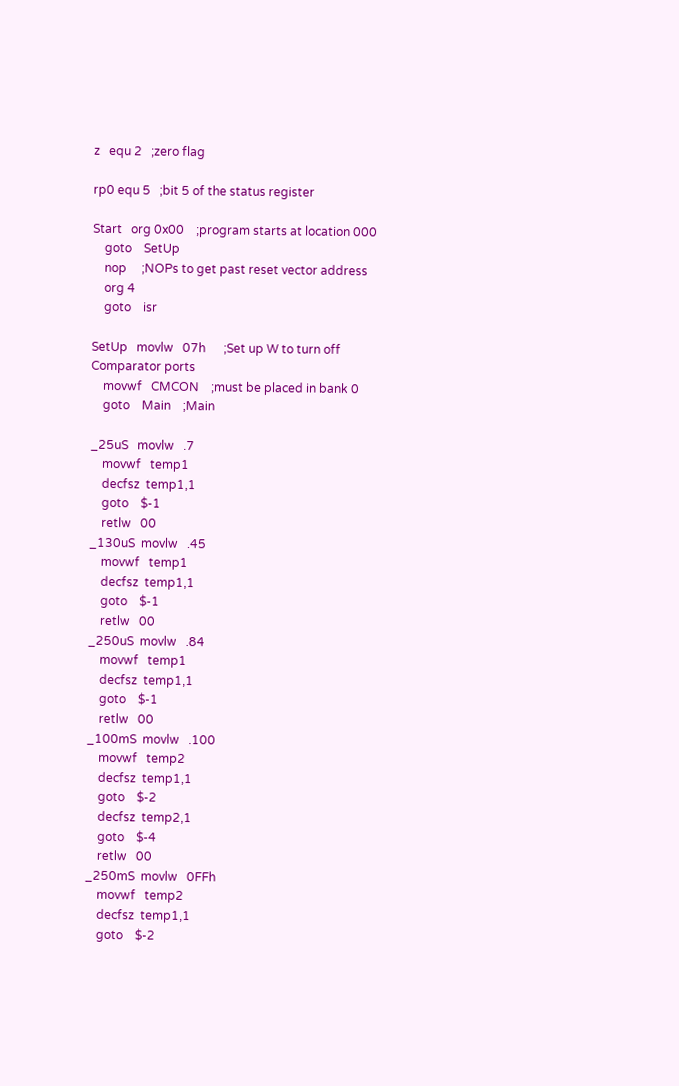z   equ 2   ;zero flag

rp0 equ 5   ;bit 5 of the status register

Start   org 0x00    ;program starts at location 000
    goto    SetUp
    nop     ;NOPs to get past reset vector address
    org 4
    goto    isr

SetUp   movlw   07h      ;Set up W to turn off Comparator ports
    movwf   CMCON    ;must be placed in bank 0
    goto    Main    ;Main

_25uS   movlw   .7
    movwf   temp1
    decfsz  temp1,1
    goto    $-1
    retlw   00
_130uS  movlw   .45
    movwf   temp1
    decfsz  temp1,1
    goto    $-1
    retlw   00
_250uS  movlw   .84
    movwf   temp1
    decfsz  temp1,1
    goto    $-1
    retlw   00
_100mS  movlw   .100
    movwf   temp2
    decfsz  temp1,1
    goto    $-2
    decfsz  temp2,1
    goto    $-4
    retlw   00
_250mS  movlw   0FFh
    movwf   temp2
    decfsz  temp1,1
    goto    $-2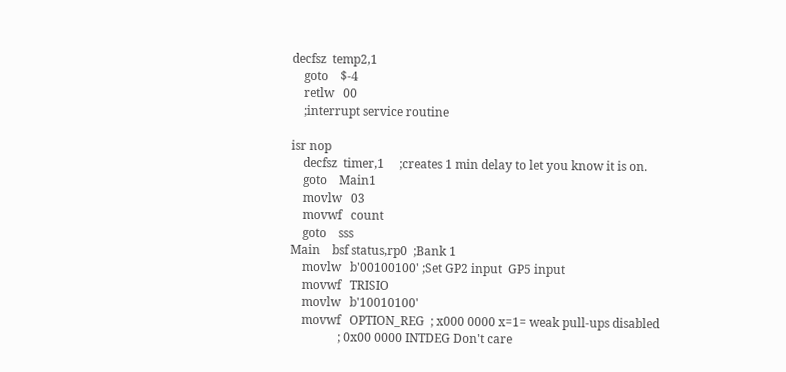decfsz  temp2,1
    goto    $-4
    retlw   00
    ;interrupt service routine

isr nop
    decfsz  timer,1     ;creates 1 min delay to let you know it is on.
    goto    Main1
    movlw   03
    movwf   count
    goto    sss
Main    bsf status,rp0  ;Bank 1
    movlw   b'00100100' ;Set GP2 input  GP5 input
    movwf   TRISIO
    movlw   b'10010100'
    movwf   OPTION_REG  ; x000 0000 x=1= weak pull-ups disabled
                ; 0x00 0000 INTDEG Don't care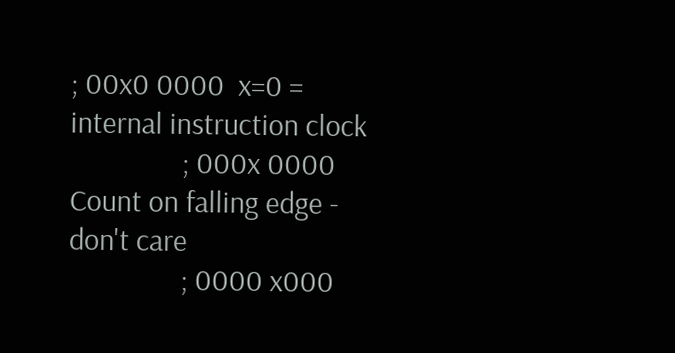; 00x0 0000  x=0 = internal instruction clock
                ; 000x 0000 Count on falling edge - don't care
                ; 0000 x000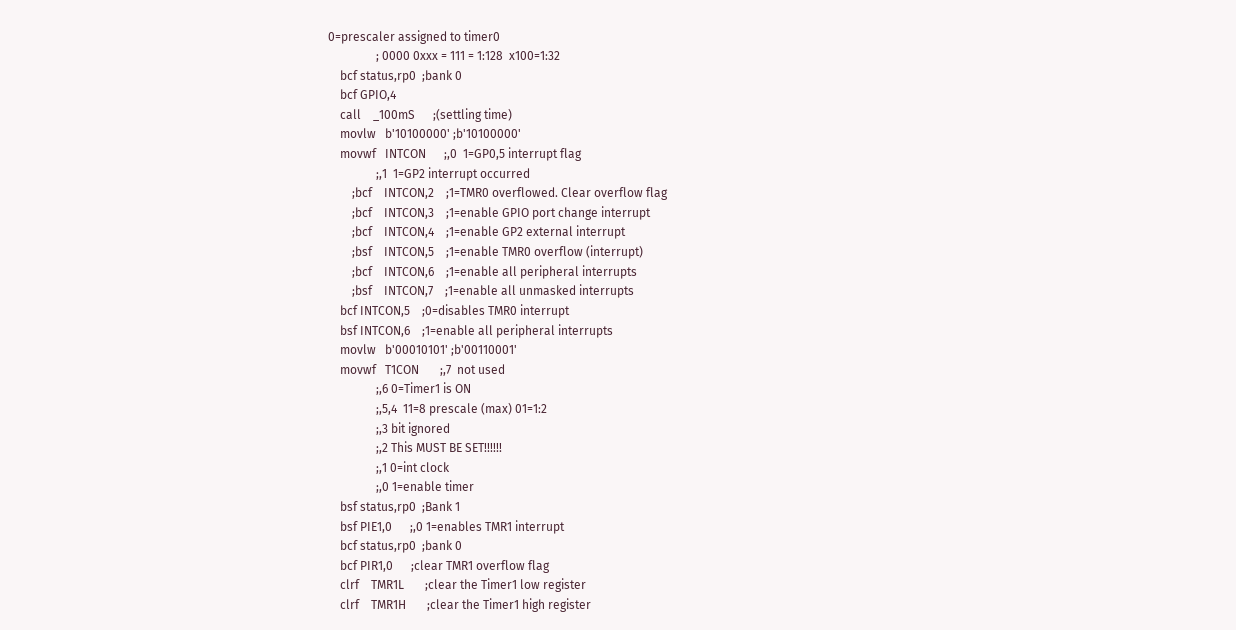0=prescaler assigned to timer0
                ; 0000 0xxx = 111 = 1:128  x100=1:32
    bcf status,rp0  ;bank 0
    bcf GPIO,4
    call    _100mS      ;(settling time)
    movlw   b'10100000' ;b'10100000'
    movwf   INTCON      ;,0  1=GP0,5 interrupt flag
                ;,1  1=GP2 interrupt occurred
        ;bcf    INTCON,2    ;1=TMR0 overflowed. Clear overflow flag
        ;bcf    INTCON,3    ;1=enable GPIO port change interrupt
        ;bcf    INTCON,4    ;1=enable GP2 external interrupt
        ;bsf    INTCON,5    ;1=enable TMR0 overflow (interrupt)
        ;bcf    INTCON,6    ;1=enable all peripheral interrupts
        ;bsf    INTCON,7    ;1=enable all unmasked interrupts
    bcf INTCON,5    ;0=disables TMR0 interrupt
    bsf INTCON,6    ;1=enable all peripheral interrupts
    movlw   b'00010101' ;b'00110001'
    movwf   T1CON       ;,7  not used
                ;,6 0=Timer1 is ON
                ;,5,4  11=8 prescale (max) 01=1:2
                ;,3 bit ignored
                ;,2 This MUST BE SET!!!!!!
                ;,1 0=int clock
                ;,0 1=enable timer
    bsf status,rp0  ;Bank 1
    bsf PIE1,0      ;,0 1=enables TMR1 interrupt
    bcf status,rp0  ;bank 0
    bcf PIR1,0      ;clear TMR1 overflow flag
    clrf    TMR1L       ;clear the Timer1 low register
    clrf    TMR1H       ;clear the Timer1 high register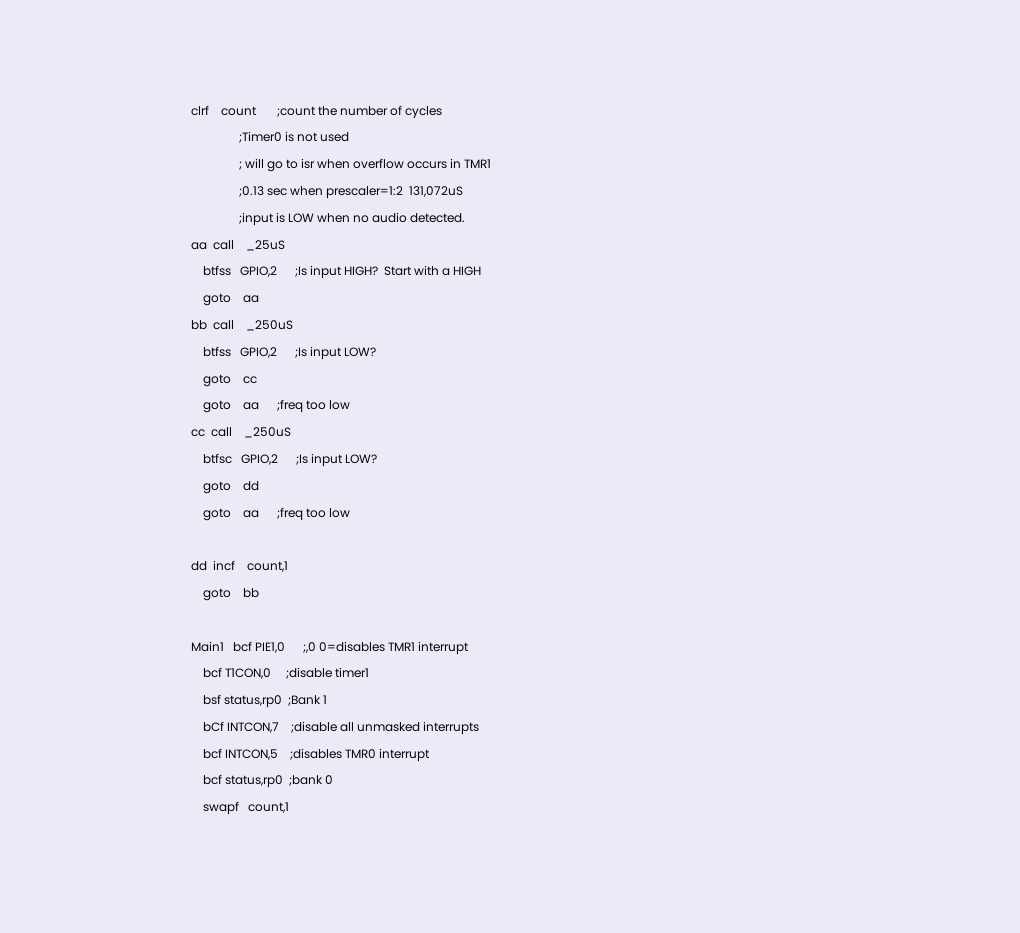clrf    count       ;count the number of cycles
                ;Timer0 is not used
                ; will go to isr when overflow occurs in TMR1
                ;0.13 sec when prescaler=1:2  131,072uS
                ;input is LOW when no audio detected.
aa  call    _25uS
    btfss   GPIO,2      ;Is input HIGH?  Start with a HIGH
    goto    aa
bb  call    _250uS
    btfss   GPIO,2      ;Is input LOW?
    goto    cc
    goto    aa      ;freq too low
cc  call    _250uS
    btfsc   GPIO,2      ;Is input LOW?
    goto    dd
    goto    aa      ;freq too low

dd  incf    count,1
    goto    bb

Main1   bcf PIE1,0      ;,0 0=disables TMR1 interrupt
    bcf T1CON,0     ;disable timer1
    bsf status,rp0  ;Bank 1
    bCf INTCON,7    ;disable all unmasked interrupts
    bcf INTCON,5    ;disables TMR0 interrupt
    bcf status,rp0  ;bank 0
    swapf   count,1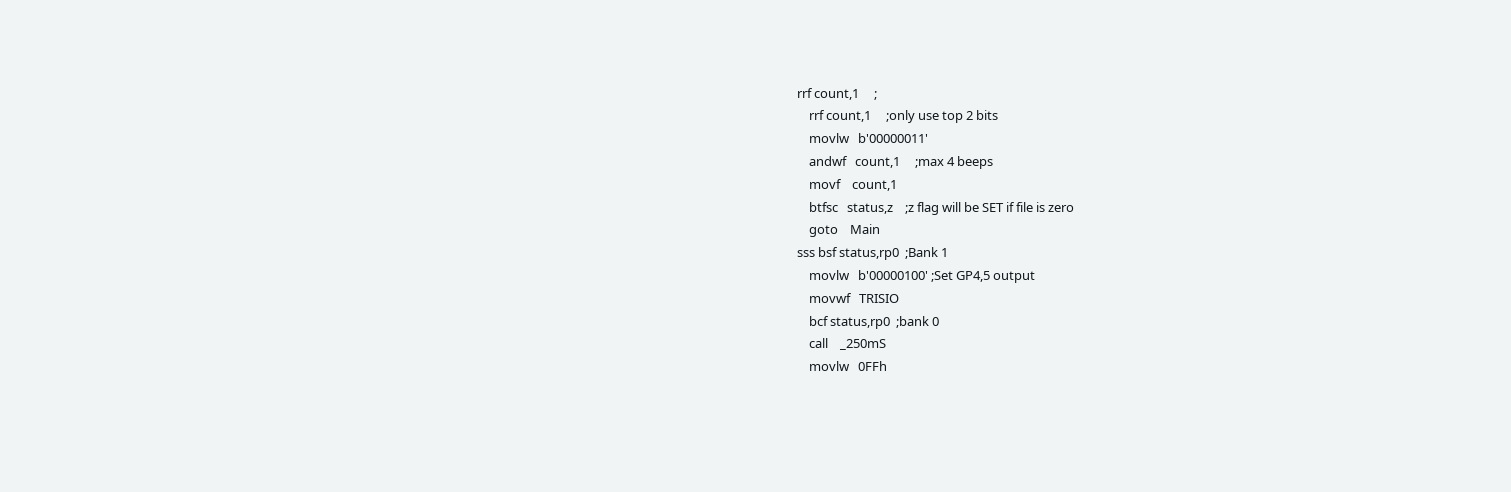rrf count,1     ;
    rrf count,1     ;only use top 2 bits
    movlw   b'00000011'
    andwf   count,1     ;max 4 beeps
    movf    count,1
    btfsc   status,z    ;z flag will be SET if file is zero
    goto    Main
sss bsf status,rp0  ;Bank 1
    movlw   b'00000100' ;Set GP4,5 output
    movwf   TRISIO
    bcf status,rp0  ;bank 0
    call    _250mS
    movlw   0FFh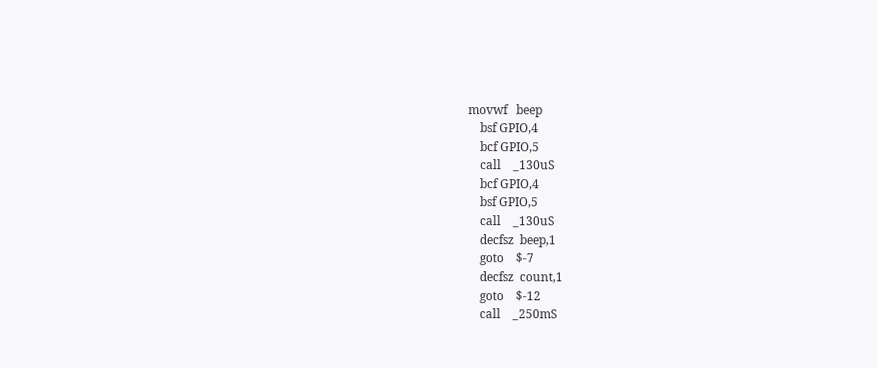movwf   beep
    bsf GPIO,4
    bcf GPIO,5
    call    _130uS
    bcf GPIO,4
    bsf GPIO,5
    call    _130uS
    decfsz  beep,1
    goto    $-7
    decfsz  count,1
    goto    $-12
    call    _250mS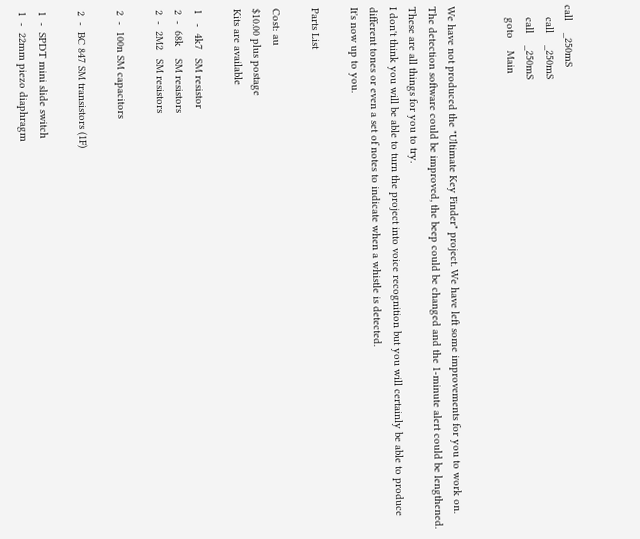call    _250mS
    call    _250mS
    call    _250mS
    goto    Main


We have not produced the "Ultimate Key Finder" project. We have left some improvements for you to work on.
The detection software could be improved, the beep could be changed and the 1-minute alert could be lengthened. These are all things for you to try.
I don't think you will be able to turn the project into voice recognition but you will certainly be able to produce different tones or even a set of notes to indicate when a whistle is detected.
It's now up to you.

Parts List

Cost: au
$10.00 plus postage
Kits are available

1   -  4k7   SM resistor
2  -  68k    SM resistors
2  -  2M2   SM resistors

2  -  100n SM capacitors

2  -  BC 847 SM transistors (1F)

1  -  SPDT mini slide switch
1  -  22mm piezo diaphragm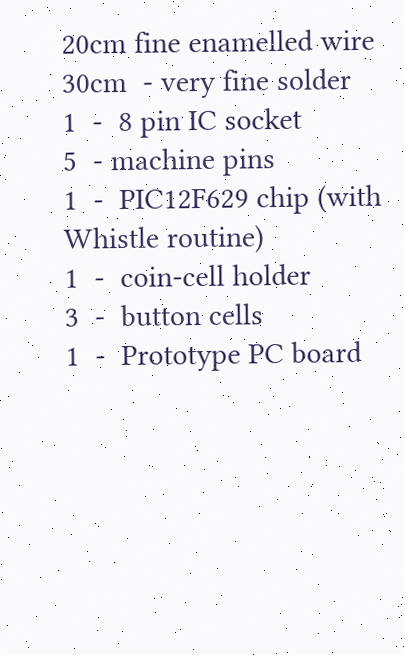20cm fine enamelled wire
30cm  - very fine solder
1  -  8 pin IC socket
5  - machine pins
1  -  PIC12F629 chip (with Whistle routine)
1  -  coin-cell holder
3  -  button cells
1  -  Prototype PC board